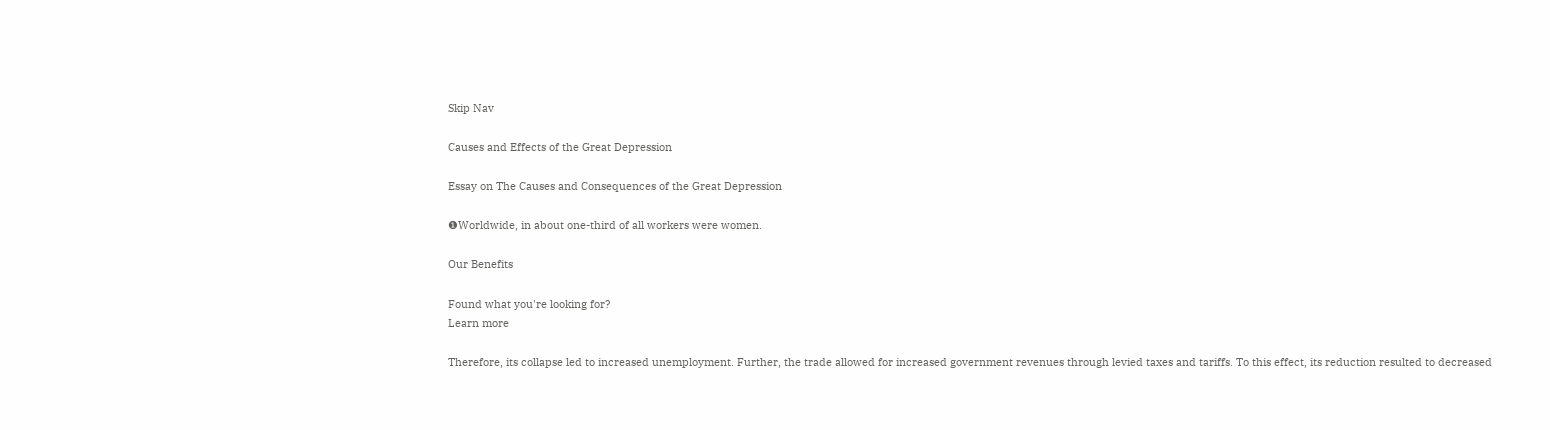Skip Nav

Causes and Effects of the Great Depression

Essay on The Causes and Consequences of the Great Depression

❶Worldwide, in about one-third of all workers were women.

Our Benefits

Found what you're looking for?
Learn more

Therefore, its collapse led to increased unemployment. Further, the trade allowed for increased government revenues through levied taxes and tariffs. To this effect, its reduction resulted to decreased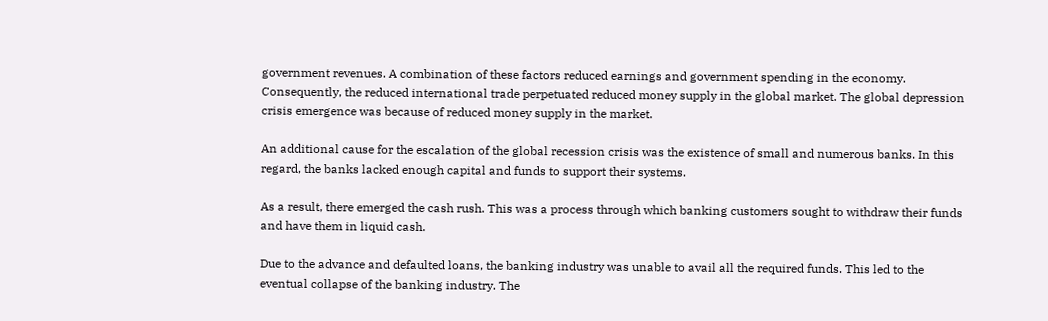government revenues. A combination of these factors reduced earnings and government spending in the economy. Consequently, the reduced international trade perpetuated reduced money supply in the global market. The global depression crisis emergence was because of reduced money supply in the market.

An additional cause for the escalation of the global recession crisis was the existence of small and numerous banks. In this regard, the banks lacked enough capital and funds to support their systems.

As a result, there emerged the cash rush. This was a process through which banking customers sought to withdraw their funds and have them in liquid cash.

Due to the advance and defaulted loans, the banking industry was unable to avail all the required funds. This led to the eventual collapse of the banking industry. The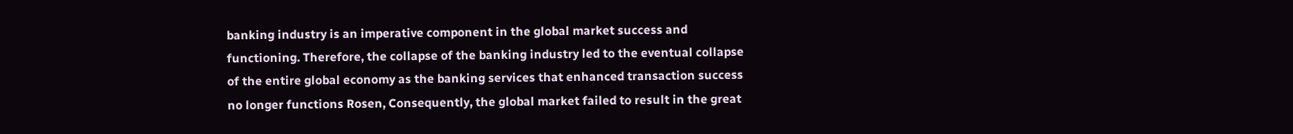banking industry is an imperative component in the global market success and functioning. Therefore, the collapse of the banking industry led to the eventual collapse of the entire global economy as the banking services that enhanced transaction success no longer functions Rosen, Consequently, the global market failed to result in the great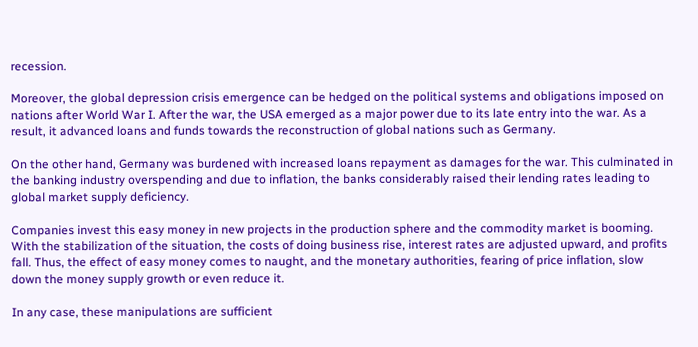recession.

Moreover, the global depression crisis emergence can be hedged on the political systems and obligations imposed on nations after World War I. After the war, the USA emerged as a major power due to its late entry into the war. As a result, it advanced loans and funds towards the reconstruction of global nations such as Germany.

On the other hand, Germany was burdened with increased loans repayment as damages for the war. This culminated in the banking industry overspending and due to inflation, the banks considerably raised their lending rates leading to global market supply deficiency.

Companies invest this easy money in new projects in the production sphere and the commodity market is booming. With the stabilization of the situation, the costs of doing business rise, interest rates are adjusted upward, and profits fall. Thus, the effect of easy money comes to naught, and the monetary authorities, fearing of price inflation, slow down the money supply growth or even reduce it.

In any case, these manipulations are sufficient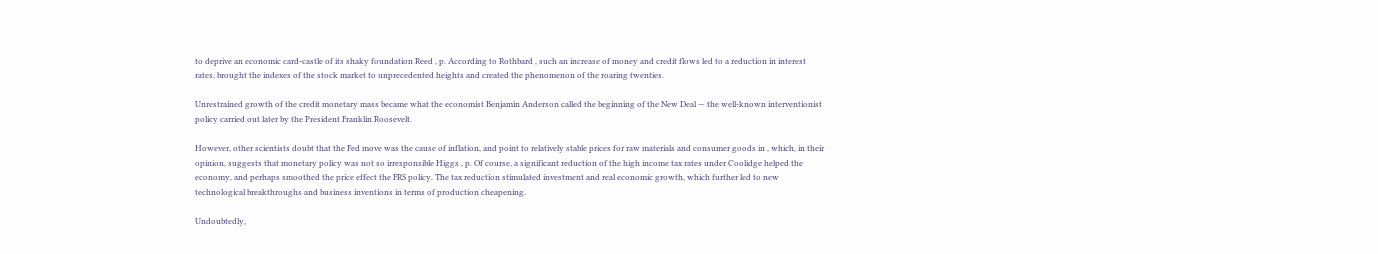to deprive an economic card-castle of its shaky foundation Reed , p. According to Rothbard , such an increase of money and credit flows led to a reduction in interest rates, brought the indexes of the stock market to unprecedented heights and created the phenomenon of the roaring twenties.

Unrestrained growth of the credit monetary mass became what the economist Benjamin Anderson called the beginning of the New Deal — the well-known interventionist policy carried out later by the President Franklin Roosevelt.

However, other scientists doubt that the Fed move was the cause of inflation, and point to relatively stable prices for raw materials and consumer goods in , which, in their opinion, suggests that monetary policy was not so irresponsible Higgs , p. Of course, a significant reduction of the high income tax rates under Coolidge helped the economy, and perhaps smoothed the price effect the FRS policy. The tax reduction stimulated investment and real economic growth, which further led to new technological breakthroughs and business inventions in terms of production cheapening.

Undoubtedly,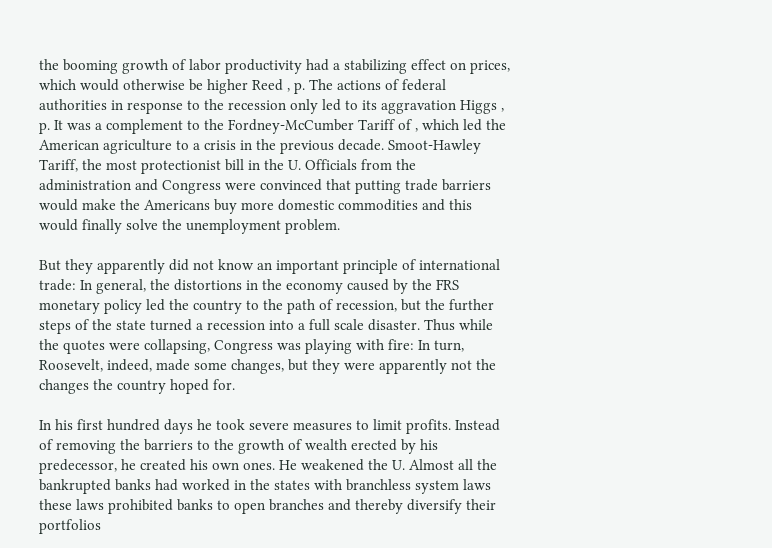the booming growth of labor productivity had a stabilizing effect on prices, which would otherwise be higher Reed , p. The actions of federal authorities in response to the recession only led to its aggravation Higgs , p. It was a complement to the Fordney-McCumber Tariff of , which led the American agriculture to a crisis in the previous decade. Smoot-Hawley Tariff, the most protectionist bill in the U. Officials from the administration and Congress were convinced that putting trade barriers would make the Americans buy more domestic commodities and this would finally solve the unemployment problem.

But they apparently did not know an important principle of international trade: In general, the distortions in the economy caused by the FRS monetary policy led the country to the path of recession, but the further steps of the state turned a recession into a full scale disaster. Thus while the quotes were collapsing, Congress was playing with fire: In turn, Roosevelt, indeed, made some changes, but they were apparently not the changes the country hoped for.

In his first hundred days he took severe measures to limit profits. Instead of removing the barriers to the growth of wealth erected by his predecessor, he created his own ones. He weakened the U. Almost all the bankrupted banks had worked in the states with branchless system laws these laws prohibited banks to open branches and thereby diversify their portfolios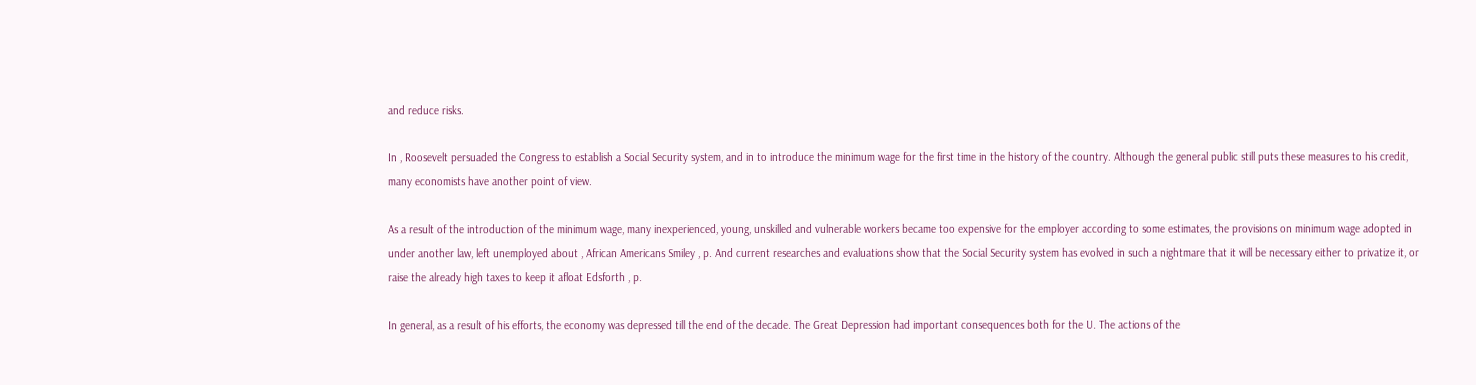and reduce risks.

In , Roosevelt persuaded the Congress to establish a Social Security system, and in to introduce the minimum wage for the first time in the history of the country. Although the general public still puts these measures to his credit, many economists have another point of view.

As a result of the introduction of the minimum wage, many inexperienced, young, unskilled and vulnerable workers became too expensive for the employer according to some estimates, the provisions on minimum wage adopted in under another law, left unemployed about , African Americans Smiley , p. And current researches and evaluations show that the Social Security system has evolved in such a nightmare that it will be necessary either to privatize it, or raise the already high taxes to keep it afloat Edsforth , p.

In general, as a result of his efforts, the economy was depressed till the end of the decade. The Great Depression had important consequences both for the U. The actions of the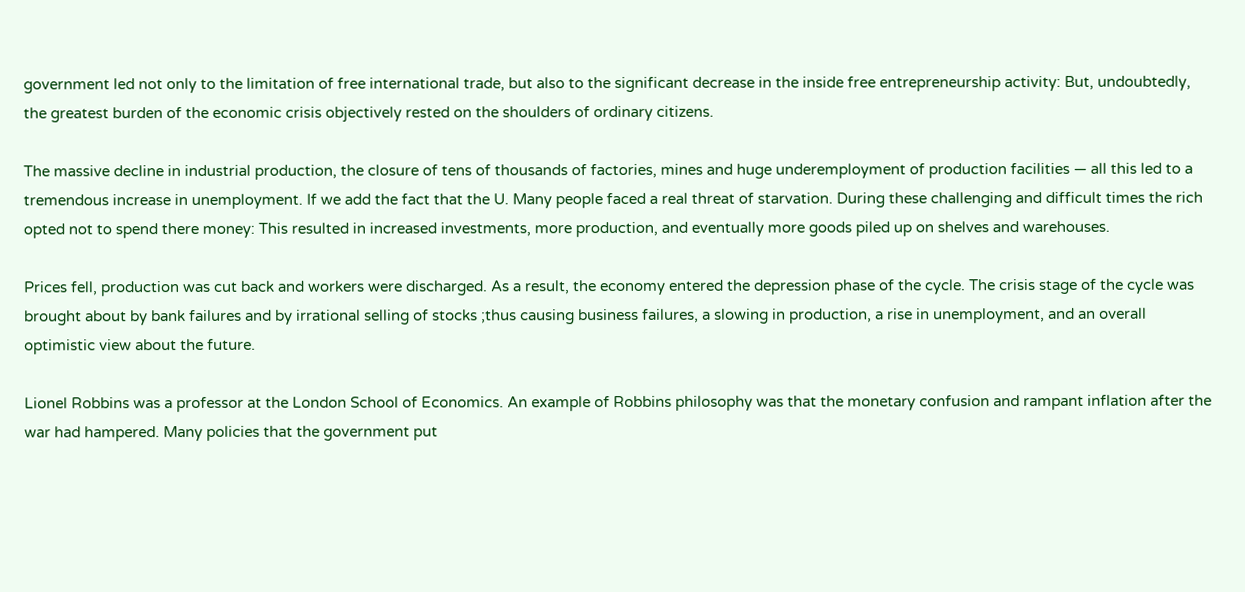government led not only to the limitation of free international trade, but also to the significant decrease in the inside free entrepreneurship activity: But, undoubtedly, the greatest burden of the economic crisis objectively rested on the shoulders of ordinary citizens.

The massive decline in industrial production, the closure of tens of thousands of factories, mines and huge underemployment of production facilities — all this led to a tremendous increase in unemployment. If we add the fact that the U. Many people faced a real threat of starvation. During these challenging and difficult times the rich opted not to spend there money: This resulted in increased investments, more production, and eventually more goods piled up on shelves and warehouses.

Prices fell, production was cut back and workers were discharged. As a result, the economy entered the depression phase of the cycle. The crisis stage of the cycle was brought about by bank failures and by irrational selling of stocks ;thus causing business failures, a slowing in production, a rise in unemployment, and an overall optimistic view about the future.

Lionel Robbins was a professor at the London School of Economics. An example of Robbins philosophy was that the monetary confusion and rampant inflation after the war had hampered. Many policies that the government put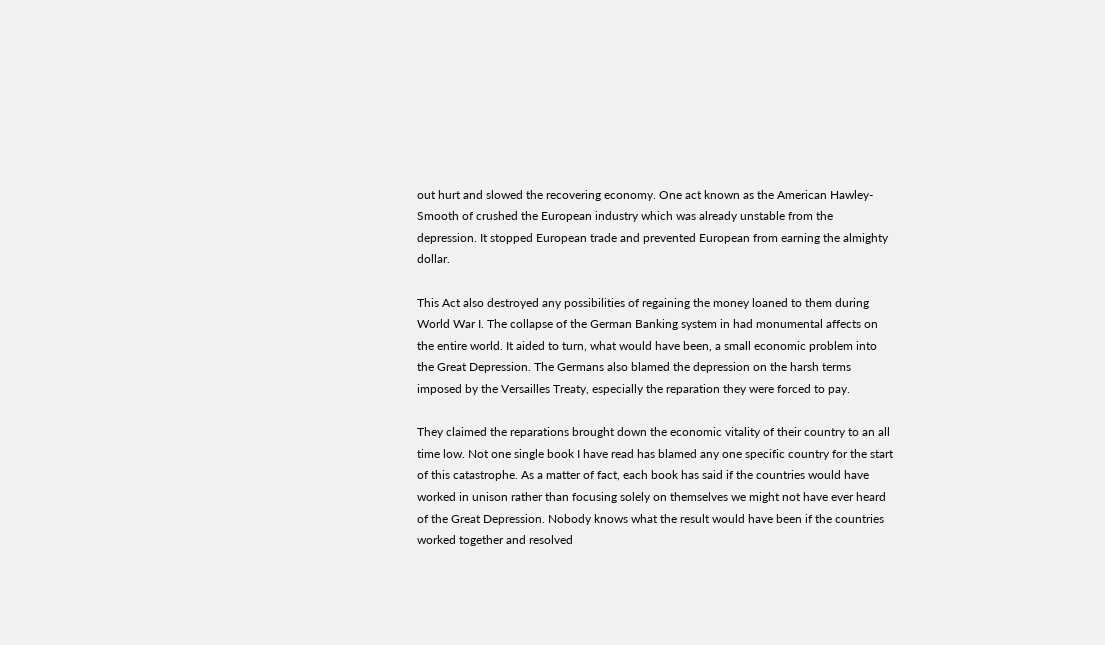out hurt and slowed the recovering economy. One act known as the American Hawley-Smooth of crushed the European industry which was already unstable from the depression. It stopped European trade and prevented European from earning the almighty dollar.

This Act also destroyed any possibilities of regaining the money loaned to them during World War I. The collapse of the German Banking system in had monumental affects on the entire world. It aided to turn, what would have been, a small economic problem into the Great Depression. The Germans also blamed the depression on the harsh terms imposed by the Versailles Treaty, especially the reparation they were forced to pay.

They claimed the reparations brought down the economic vitality of their country to an all time low. Not one single book I have read has blamed any one specific country for the start of this catastrophe. As a matter of fact, each book has said if the countries would have worked in unison rather than focusing solely on themselves we might not have ever heard of the Great Depression. Nobody knows what the result would have been if the countries worked together and resolved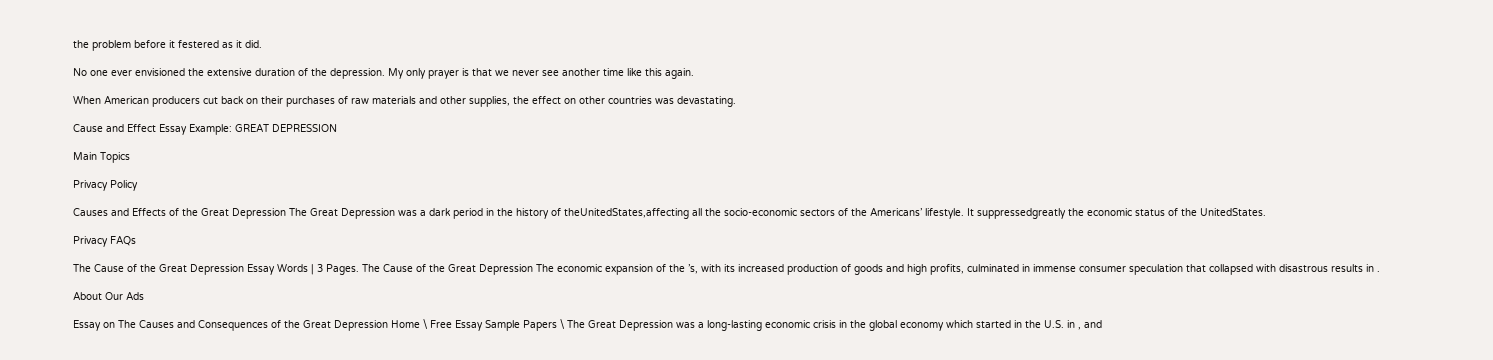the problem before it festered as it did.

No one ever envisioned the extensive duration of the depression. My only prayer is that we never see another time like this again.

When American producers cut back on their purchases of raw materials and other supplies, the effect on other countries was devastating.

Cause and Effect Essay Example: GREAT DEPRESSION

Main Topics

Privacy Policy

Causes and Effects of the Great Depression The Great Depression was a dark period in the history of theUnitedStates,affecting all the socio-economic sectors of the Americans’ lifestyle. It suppressedgreatly the economic status of the UnitedStates.

Privacy FAQs

The Cause of the Great Depression Essay Words | 3 Pages. The Cause of the Great Depression The economic expansion of the ’s, with its increased production of goods and high profits, culminated in immense consumer speculation that collapsed with disastrous results in .

About Our Ads

Essay on The Causes and Consequences of the Great Depression Home \ Free Essay Sample Papers \ The Great Depression was a long-lasting economic crisis in the global economy which started in the U.S. in , and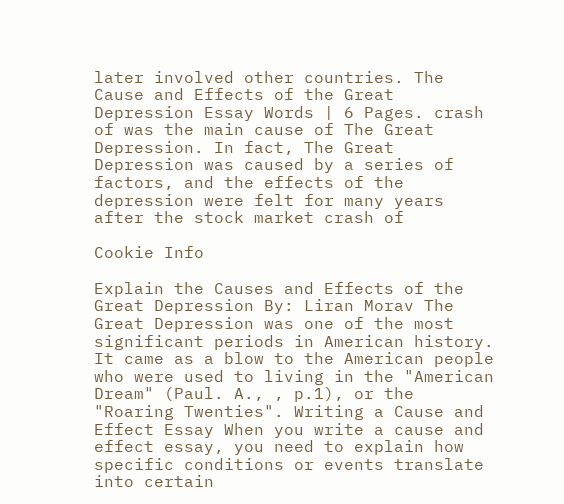later involved other countries. The Cause and Effects of the Great Depression Essay Words | 6 Pages. crash of was the main cause of The Great Depression. In fact, The Great Depression was caused by a series of factors, and the effects of the depression were felt for many years after the stock market crash of

Cookie Info

Explain the Causes and Effects of the Great Depression By: Liran Morav The Great Depression was one of the most significant periods in American history. It came as a blow to the American people who were used to living in the "American Dream" (Paul. A., , p.1), or the "Roaring Twenties". Writing a Cause and Effect Essay When you write a cause and effect essay, you need to explain how specific conditions or events translate into certain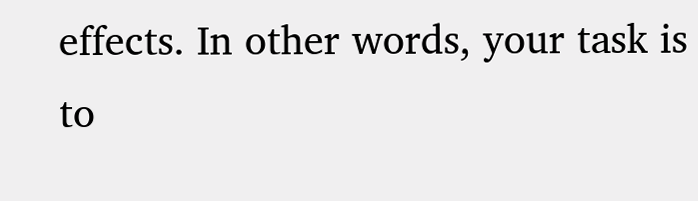effects. In other words, your task is to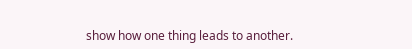show how one thing leads to another.